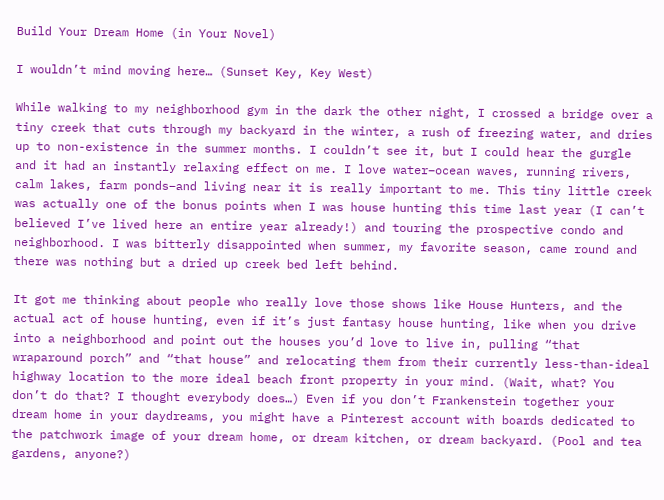Build Your Dream Home (in Your Novel)

I wouldn’t mind moving here… (Sunset Key, Key West)

While walking to my neighborhood gym in the dark the other night, I crossed a bridge over a tiny creek that cuts through my backyard in the winter, a rush of freezing water, and dries up to non-existence in the summer months. I couldn’t see it, but I could hear the gurgle and it had an instantly relaxing effect on me. I love water–ocean waves, running rivers, calm lakes, farm ponds–and living near it is really important to me. This tiny little creek was actually one of the bonus points when I was house hunting this time last year (I can’t believed I’ve lived here an entire year already!) and touring the prospective condo and neighborhood. I was bitterly disappointed when summer, my favorite season, came round and there was nothing but a dried up creek bed left behind.

It got me thinking about people who really love those shows like House Hunters, and the actual act of house hunting, even if it’s just fantasy house hunting, like when you drive into a neighborhood and point out the houses you’d love to live in, pulling “that wraparound porch” and “that house” and relocating them from their currently less-than-ideal highway location to the more ideal beach front property in your mind. (Wait, what? You don’t do that? I thought everybody does…) Even if you don’t Frankenstein together your dream home in your daydreams, you might have a Pinterest account with boards dedicated to the patchwork image of your dream home, or dream kitchen, or dream backyard. (Pool and tea gardens, anyone?)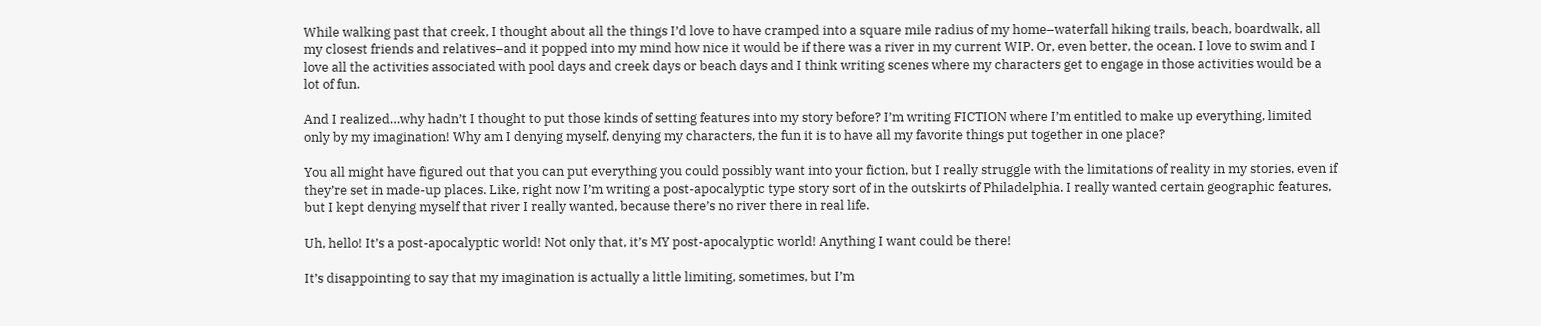While walking past that creek, I thought about all the things I’d love to have cramped into a square mile radius of my home–waterfall hiking trails, beach, boardwalk, all my closest friends and relatives–and it popped into my mind how nice it would be if there was a river in my current WIP. Or, even better, the ocean. I love to swim and I love all the activities associated with pool days and creek days or beach days and I think writing scenes where my characters get to engage in those activities would be a lot of fun.

And I realized…why hadn’t I thought to put those kinds of setting features into my story before? I’m writing FICTION where I’m entitled to make up everything, limited only by my imagination! Why am I denying myself, denying my characters, the fun it is to have all my favorite things put together in one place?

You all might have figured out that you can put everything you could possibly want into your fiction, but I really struggle with the limitations of reality in my stories, even if they’re set in made-up places. Like, right now I’m writing a post-apocalyptic type story sort of in the outskirts of Philadelphia. I really wanted certain geographic features, but I kept denying myself that river I really wanted, because there’s no river there in real life.

Uh, hello! It’s a post-apocalyptic world! Not only that, it’s MY post-apocalyptic world! Anything I want could be there!

It’s disappointing to say that my imagination is actually a little limiting, sometimes, but I’m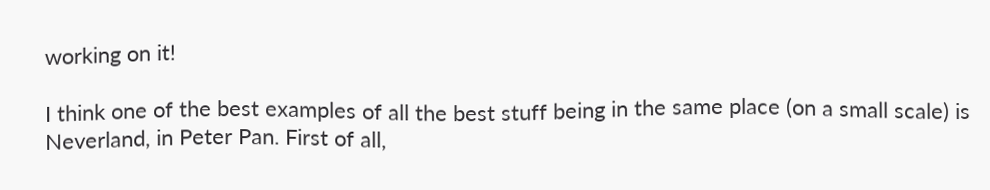working on it!

I think one of the best examples of all the best stuff being in the same place (on a small scale) is Neverland, in Peter Pan. First of all,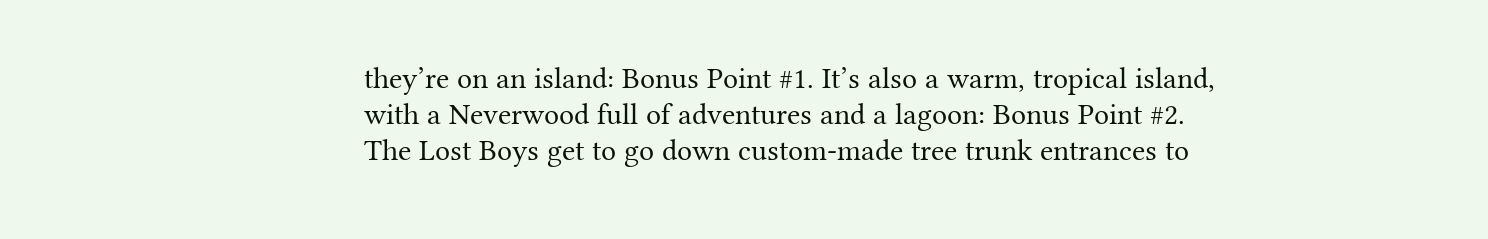they’re on an island: Bonus Point #1. It’s also a warm, tropical island, with a Neverwood full of adventures and a lagoon: Bonus Point #2. The Lost Boys get to go down custom-made tree trunk entrances to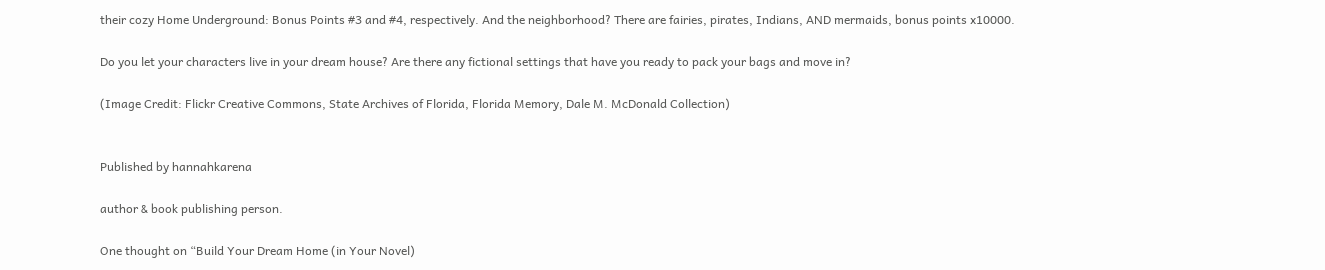their cozy Home Underground: Bonus Points #3 and #4, respectively. And the neighborhood? There are fairies, pirates, Indians, AND mermaids, bonus points x10000.

Do you let your characters live in your dream house? Are there any fictional settings that have you ready to pack your bags and move in?

(Image Credit: Flickr Creative Commons, State Archives of Florida, Florida Memory, Dale M. McDonald Collection)


Published by hannahkarena

author & book publishing person.

One thought on “Build Your Dream Home (in Your Novel)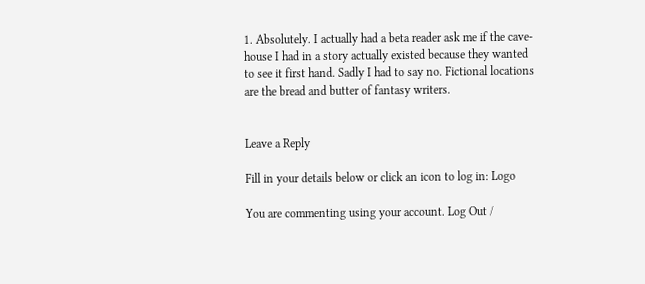1. Absolutely. I actually had a beta reader ask me if the cave-house I had in a story actually existed because they wanted to see it first hand. Sadly I had to say no. Fictional locations are the bread and butter of fantasy writers.


Leave a Reply

Fill in your details below or click an icon to log in: Logo

You are commenting using your account. Log Out /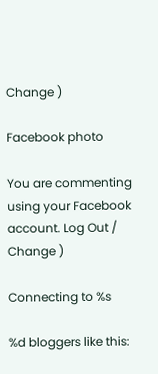Change )

Facebook photo

You are commenting using your Facebook account. Log Out /  Change )

Connecting to %s

%d bloggers like this: